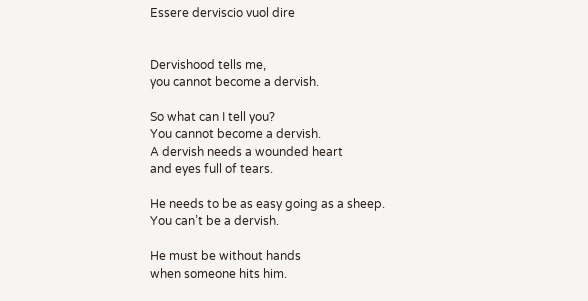Essere derviscio vuol dire


Dervishood tells me,
you cannot become a dervish.

So what can I tell you?
You cannot become a dervish.
A dervish needs a wounded heart
and eyes full of tears.

He needs to be as easy going as a sheep.
You can’t be a dervish.

He must be without hands
when someone hits him.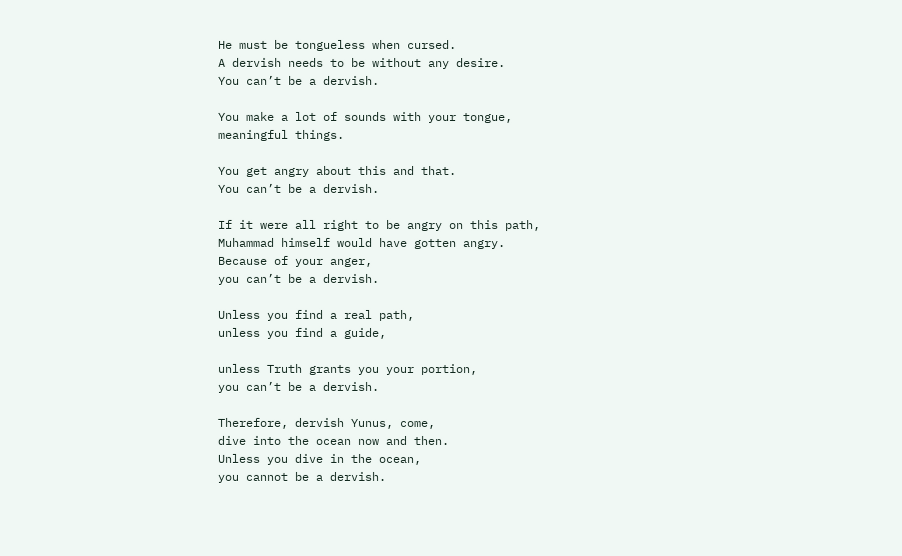He must be tongueless when cursed.
A dervish needs to be without any desire.
You can’t be a dervish.

You make a lot of sounds with your tongue,
meaningful things.

You get angry about this and that.
You can’t be a dervish.

If it were all right to be angry on this path,
Muhammad himself would have gotten angry.
Because of your anger,
you can’t be a dervish.

Unless you find a real path,
unless you find a guide,

unless Truth grants you your portion,
you can’t be a dervish.

Therefore, dervish Yunus, come,
dive into the ocean now and then.
Unless you dive in the ocean,
you cannot be a dervish.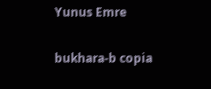Yunus Emre

bukhara-b copia